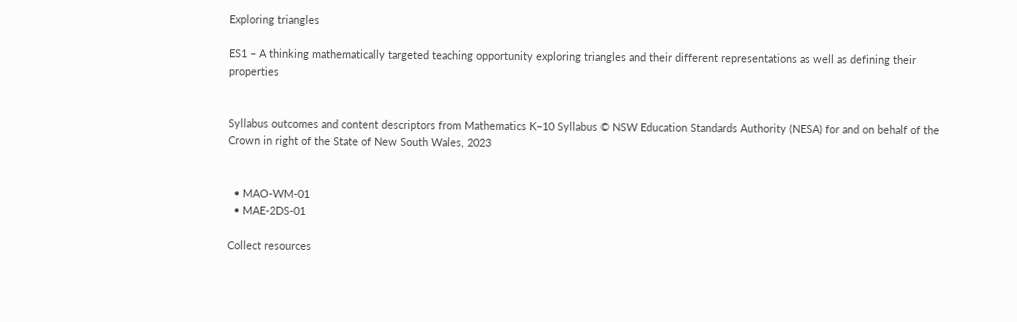Exploring triangles

ES1 – A thinking mathematically targeted teaching opportunity exploring triangles and their different representations as well as defining their properties


Syllabus outcomes and content descriptors from Mathematics K–10 Syllabus © NSW Education Standards Authority (NESA) for and on behalf of the Crown in right of the State of New South Wales, 2023


  • MAO-WM-01
  • MAE-2DS-01

Collect resources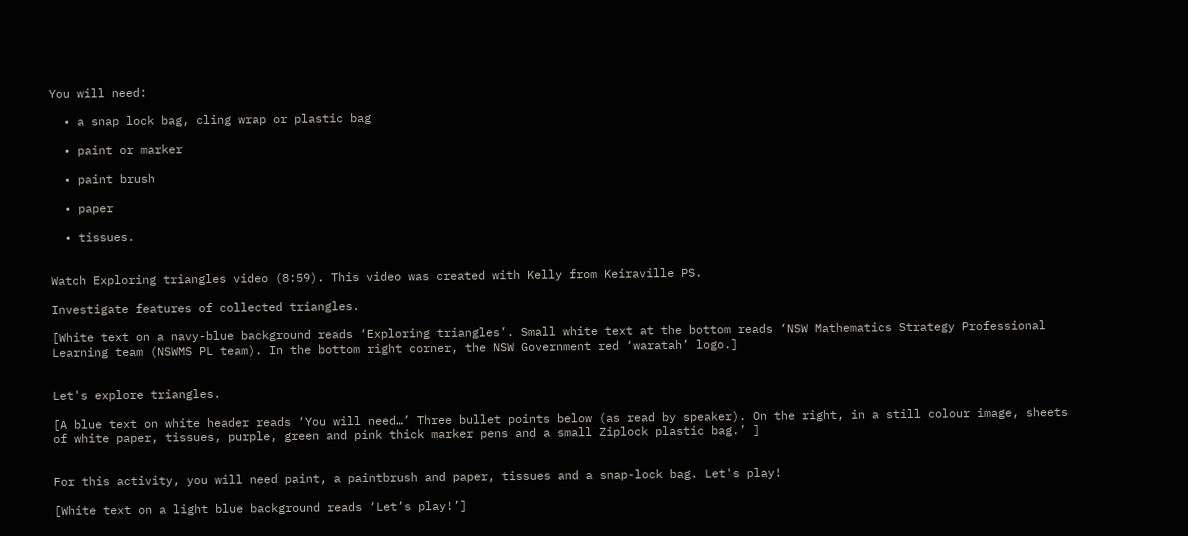You will need:

  • a snap lock bag, cling wrap or plastic bag

  • paint or marker

  • paint brush

  • paper

  • tissues.


Watch Exploring triangles video (8:59). This video was created with Kelly from Keiraville PS.

Investigate features of collected triangles.

[White text on a navy-blue background reads ‘Exploring triangles’. Small white text at the bottom reads ‘NSW Mathematics Strategy Professional Learning team (NSWMS PL team). In the bottom right corner, the NSW Government red ‘waratah’ logo.]


Let's explore triangles.

[A blue text on white header reads ‘You will need…’ Three bullet points below (as read by speaker). On the right, in a still colour image, sheets of white paper, tissues, purple, green and pink thick marker pens and a small Ziplock plastic bag.’ ]


For this activity, you will need paint, a paintbrush and paper, tissues and a snap-lock bag. Let's play!

[White text on a light blue background reads ‘Let’s play!’]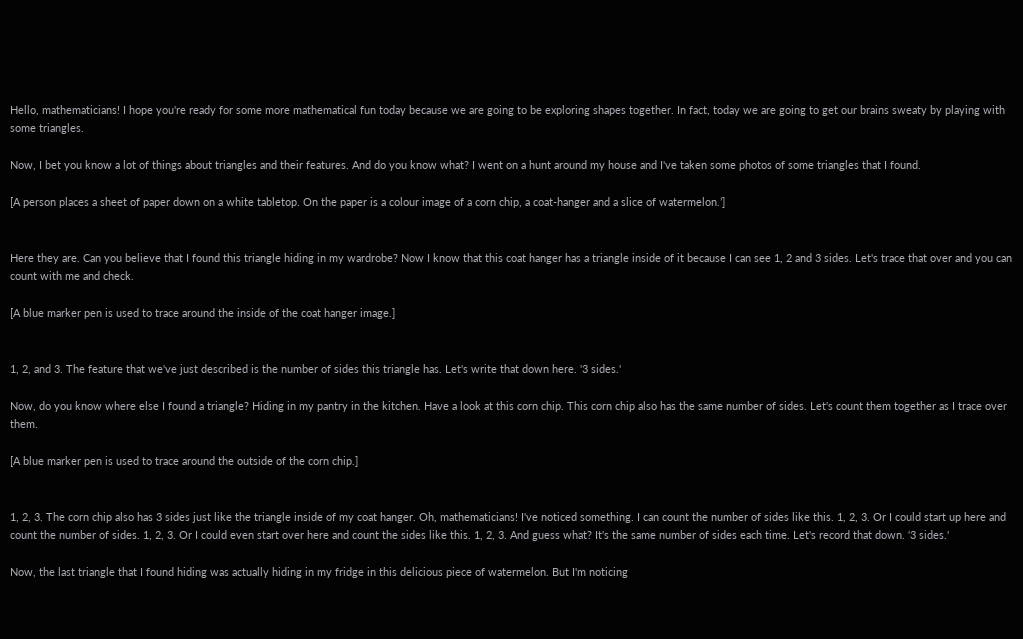Hello, mathematicians! I hope you're ready for some more mathematical fun today because we are going to be exploring shapes together. In fact, today we are going to get our brains sweaty by playing with some triangles.

Now, I bet you know a lot of things about triangles and their features. And do you know what? I went on a hunt around my house and I've taken some photos of some triangles that I found.

[A person places a sheet of paper down on a white tabletop. On the paper is a colour image of a corn chip, a coat-hanger and a slice of watermelon.’]


Here they are. Can you believe that I found this triangle hiding in my wardrobe? Now I know that this coat hanger has a triangle inside of it because I can see 1, 2 and 3 sides. Let's trace that over and you can count with me and check.

[A blue marker pen is used to trace around the inside of the coat hanger image.]


1, 2, and 3. The feature that we've just described is the number of sides this triangle has. Let's write that down here. '3 sides.'

Now, do you know where else I found a triangle? Hiding in my pantry in the kitchen. Have a look at this corn chip. This corn chip also has the same number of sides. Let's count them together as I trace over them.

[A blue marker pen is used to trace around the outside of the corn chip.]


1, 2, 3. The corn chip also has 3 sides just like the triangle inside of my coat hanger. Oh, mathematicians! I've noticed something. I can count the number of sides like this. 1, 2, 3. Or I could start up here and count the number of sides. 1, 2, 3. Or I could even start over here and count the sides like this. 1, 2, 3. And guess what? It's the same number of sides each time. Let's record that down. ‘3 sides.'

Now, the last triangle that I found hiding was actually hiding in my fridge in this delicious piece of watermelon. But I'm noticing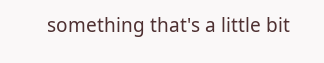something that's a little bit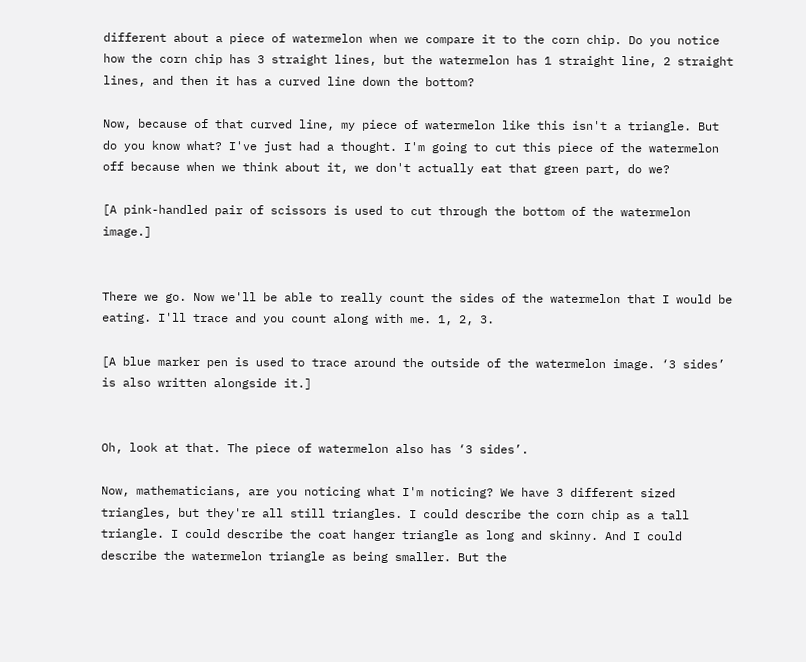different about a piece of watermelon when we compare it to the corn chip. Do you notice how the corn chip has 3 straight lines, but the watermelon has 1 straight line, 2 straight lines, and then it has a curved line down the bottom?

Now, because of that curved line, my piece of watermelon like this isn't a triangle. But do you know what? I've just had a thought. I'm going to cut this piece of the watermelon off because when we think about it, we don't actually eat that green part, do we?

[A pink-handled pair of scissors is used to cut through the bottom of the watermelon image.]


There we go. Now we'll be able to really count the sides of the watermelon that I would be eating. I'll trace and you count along with me. 1, 2, 3.

[A blue marker pen is used to trace around the outside of the watermelon image. ‘3 sides’ is also written alongside it.]


Oh, look at that. The piece of watermelon also has ‘3 sides’.

Now, mathematicians, are you noticing what I'm noticing? We have 3 different sized triangles, but they're all still triangles. I could describe the corn chip as a tall triangle. I could describe the coat hanger triangle as long and skinny. And I could describe the watermelon triangle as being smaller. But the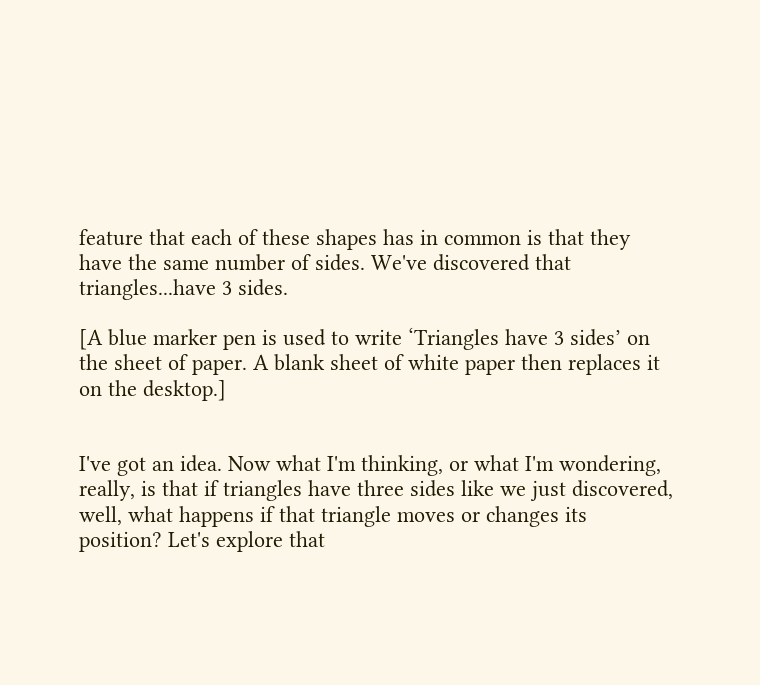feature that each of these shapes has in common is that they have the same number of sides. We've discovered that triangles...have 3 sides.

[A blue marker pen is used to write ‘Triangles have 3 sides’ on the sheet of paper. A blank sheet of white paper then replaces it on the desktop.]


I've got an idea. Now what I'm thinking, or what I'm wondering, really, is that if triangles have three sides like we just discovered, well, what happens if that triangle moves or changes its position? Let's explore that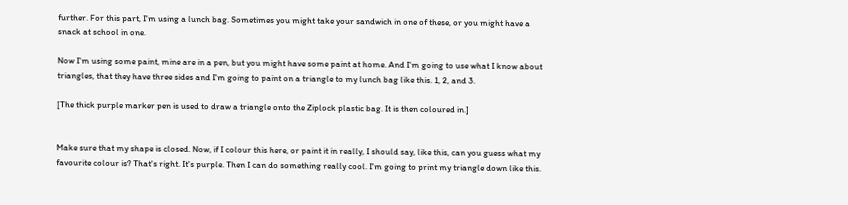further. For this part, I'm using a lunch bag. Sometimes you might take your sandwich in one of these, or you might have a snack at school in one.

Now I'm using some paint, mine are in a pen, but you might have some paint at home. And I'm going to use what I know about triangles, that they have three sides and I'm going to paint on a triangle to my lunch bag like this. 1, 2, and 3.

[The thick purple marker pen is used to draw a triangle onto the Ziplock plastic bag. It is then coloured in.]


Make sure that my shape is closed. Now, if I colour this here, or paint it in really, I should say, like this, can you guess what my favourite colour is? That's right. It's purple. Then I can do something really cool. I'm going to print my triangle down like this.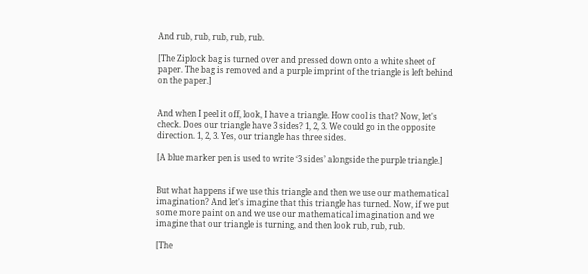And rub, rub, rub, rub, rub.

[The Ziplock bag is turned over and pressed down onto a white sheet of paper. The bag is removed and a purple imprint of the triangle is left behind on the paper.]


And when I peel it off, look, I have a triangle. How cool is that? Now, let's check. Does our triangle have 3 sides? 1, 2, 3. We could go in the opposite direction. 1, 2, 3. Yes, our triangle has three sides.

[A blue marker pen is used to write ‘3 sides’ alongside the purple triangle.]


But what happens if we use this triangle and then we use our mathematical imagination? And let's imagine that this triangle has turned. Now, if we put some more paint on and we use our mathematical imagination and we imagine that our triangle is turning, and then look rub, rub, rub.

[The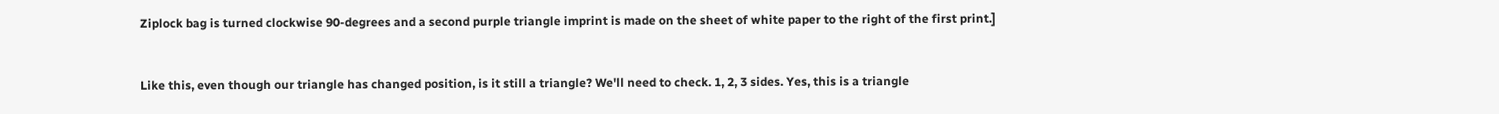Ziplock bag is turned clockwise 90-degrees and a second purple triangle imprint is made on the sheet of white paper to the right of the first print.]


Like this, even though our triangle has changed position, is it still a triangle? We'll need to check. 1, 2, 3 sides. Yes, this is a triangle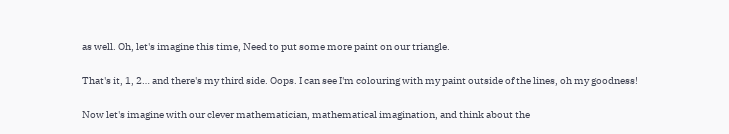as well. Oh, let's imagine this time, Need to put some more paint on our triangle.

That's it, 1, 2… and there's my third side. Oops. I can see I'm colouring with my paint outside of the lines, oh my goodness!

Now let's imagine with our clever mathematician, mathematical imagination, and think about the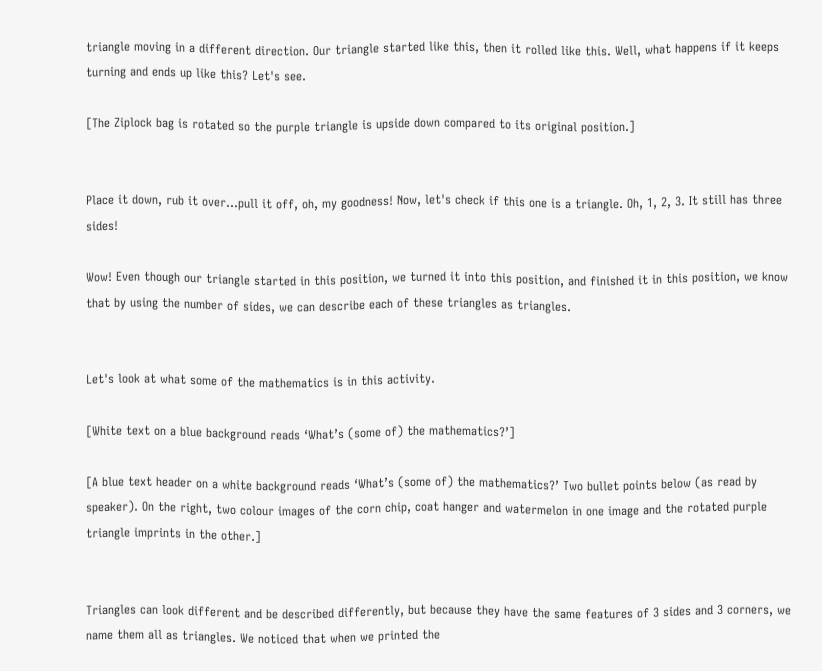triangle moving in a different direction. Our triangle started like this, then it rolled like this. Well, what happens if it keeps turning and ends up like this? Let's see.

[The Ziplock bag is rotated so the purple triangle is upside down compared to its original position.]


Place it down, rub it over…pull it off, oh, my goodness! Now, let's check if this one is a triangle. Oh, 1, 2, 3. It still has three sides!

Wow! Even though our triangle started in this position, we turned it into this position, and finished it in this position, we know that by using the number of sides, we can describe each of these triangles as triangles.


Let's look at what some of the mathematics is in this activity.

[White text on a blue background reads ‘What’s (some of) the mathematics?’]

[A blue text header on a white background reads ‘What’s (some of) the mathematics?’ Two bullet points below (as read by speaker). On the right, two colour images of the corn chip, coat hanger and watermelon in one image and the rotated purple triangle imprints in the other.]


Triangles can look different and be described differently, but because they have the same features of 3 sides and 3 corners, we name them all as triangles. We noticed that when we printed the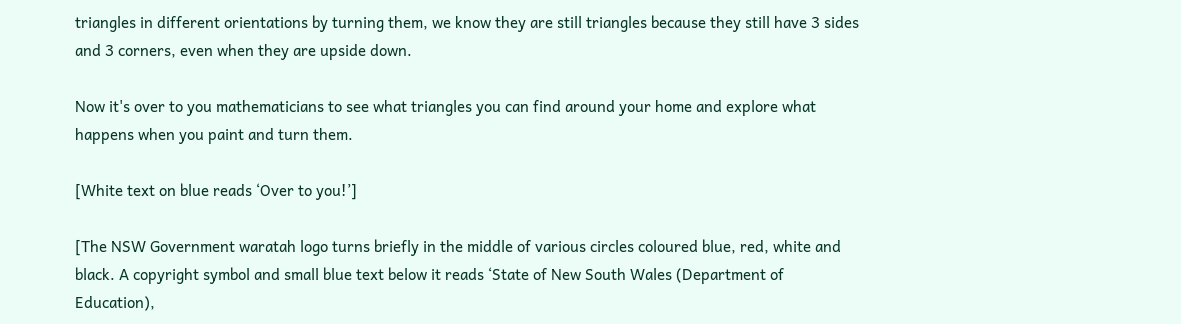triangles in different orientations by turning them, we know they are still triangles because they still have 3 sides and 3 corners, even when they are upside down.

Now it's over to you mathematicians to see what triangles you can find around your home and explore what happens when you paint and turn them.

[White text on blue reads ‘Over to you!’]

[The NSW Government waratah logo turns briefly in the middle of various circles coloured blue, red, white and black. A copyright symbol and small blue text below it reads ‘State of New South Wales (Department of Education),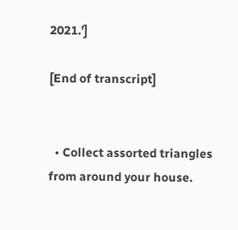2021.’]

[End of transcript]


  • Collect assorted triangles from around your house.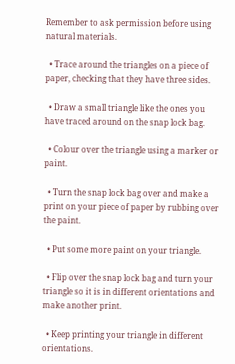Remember to ask permission before using natural materials.

  • Trace around the triangles on a piece of paper, checking that they have three sides.

  • Draw a small triangle like the ones you have traced around on the snap lock bag.

  • Colour over the triangle using a marker or paint.

  • Turn the snap lock bag over and make a print on your piece of paper by rubbing over the paint.

  • Put some more paint on your triangle.

  • Flip over the snap lock bag and turn your triangle so it is in different orientations and make another print.

  • Keep printing your triangle in different orientations.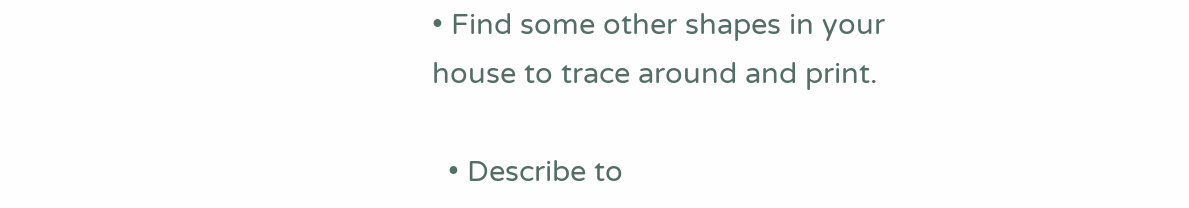• Find some other shapes in your house to trace around and print.

  • Describe to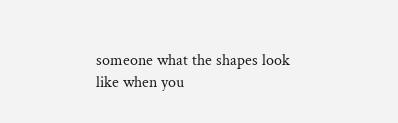someone what the shapes look like when you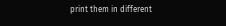print them in different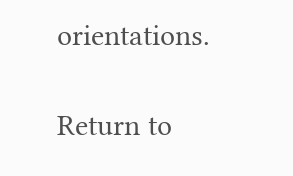orientations.

Return to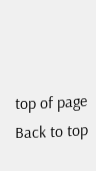top of page Back to top